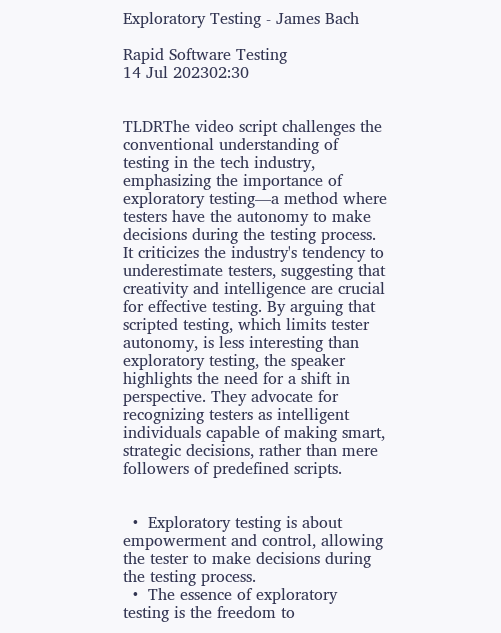Exploratory Testing - James Bach

Rapid Software Testing
14 Jul 202302:30


TLDRThe video script challenges the conventional understanding of testing in the tech industry, emphasizing the importance of exploratory testing—a method where testers have the autonomy to make decisions during the testing process. It criticizes the industry's tendency to underestimate testers, suggesting that creativity and intelligence are crucial for effective testing. By arguing that scripted testing, which limits tester autonomy, is less interesting than exploratory testing, the speaker highlights the need for a shift in perspective. They advocate for recognizing testers as intelligent individuals capable of making smart, strategic decisions, rather than mere followers of predefined scripts.


  •  Exploratory testing is about empowerment and control, allowing the tester to make decisions during the testing process.
  •  The essence of exploratory testing is the freedom to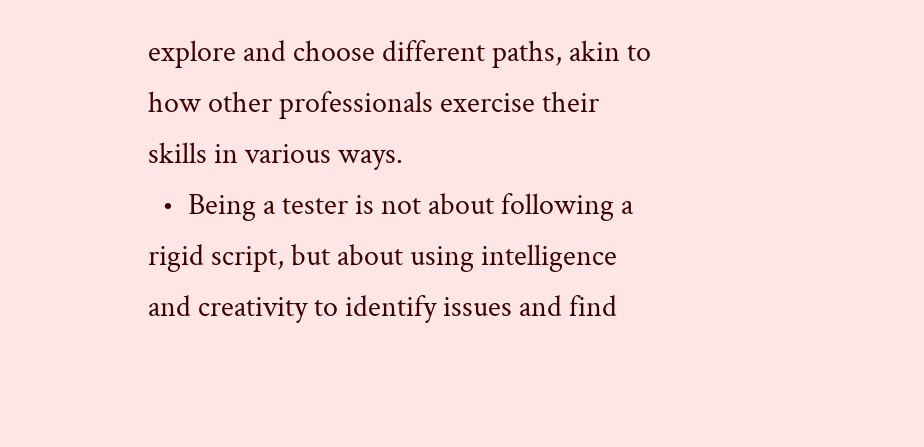explore and choose different paths, akin to how other professionals exercise their skills in various ways.
  •  Being a tester is not about following a rigid script, but about using intelligence and creativity to identify issues and find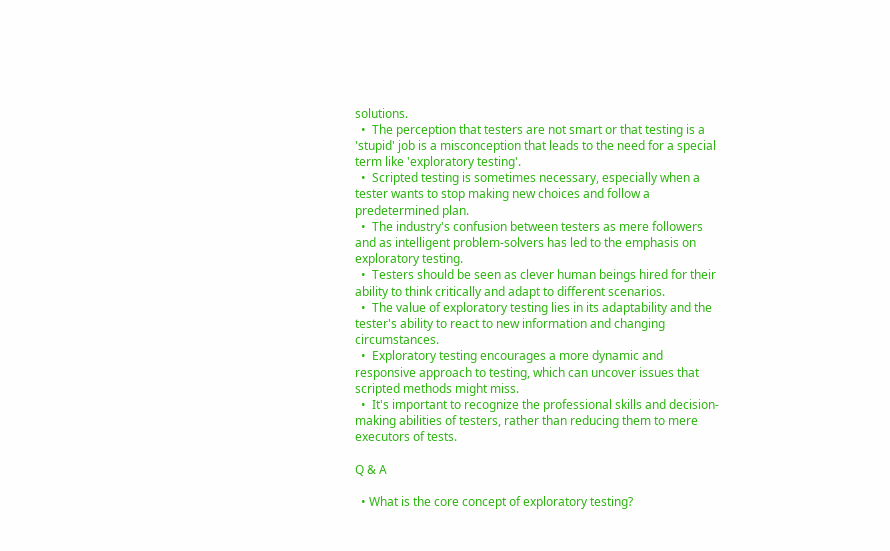solutions.
  •  The perception that testers are not smart or that testing is a 'stupid' job is a misconception that leads to the need for a special term like 'exploratory testing'.
  •  Scripted testing is sometimes necessary, especially when a tester wants to stop making new choices and follow a predetermined plan.
  •  The industry's confusion between testers as mere followers and as intelligent problem-solvers has led to the emphasis on exploratory testing.
  •  Testers should be seen as clever human beings hired for their ability to think critically and adapt to different scenarios.
  •  The value of exploratory testing lies in its adaptability and the tester's ability to react to new information and changing circumstances.
  •  Exploratory testing encourages a more dynamic and responsive approach to testing, which can uncover issues that scripted methods might miss.
  •  It's important to recognize the professional skills and decision-making abilities of testers, rather than reducing them to mere executors of tests.

Q & A

  • What is the core concept of exploratory testing?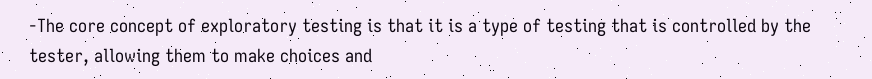-The core concept of exploratory testing is that it is a type of testing that is controlled by the tester, allowing them to make choices and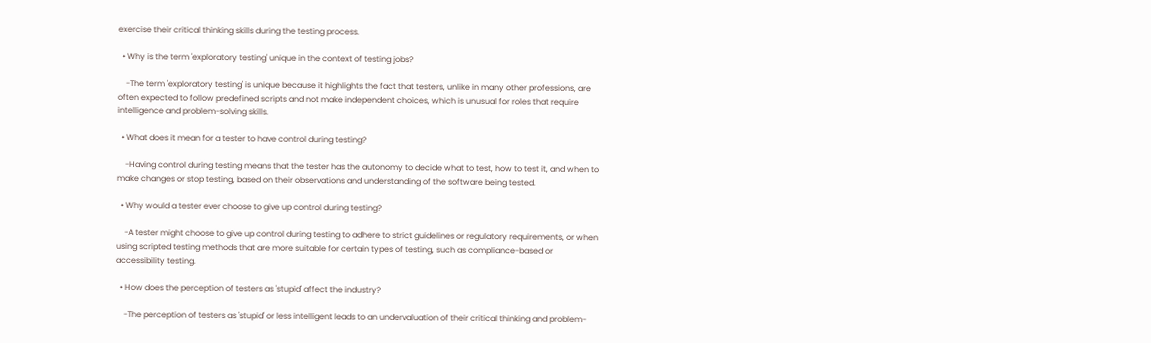exercise their critical thinking skills during the testing process.

  • Why is the term 'exploratory testing' unique in the context of testing jobs?

    -The term 'exploratory testing' is unique because it highlights the fact that testers, unlike in many other professions, are often expected to follow predefined scripts and not make independent choices, which is unusual for roles that require intelligence and problem-solving skills.

  • What does it mean for a tester to have control during testing?

    -Having control during testing means that the tester has the autonomy to decide what to test, how to test it, and when to make changes or stop testing, based on their observations and understanding of the software being tested.

  • Why would a tester ever choose to give up control during testing?

    -A tester might choose to give up control during testing to adhere to strict guidelines or regulatory requirements, or when using scripted testing methods that are more suitable for certain types of testing, such as compliance-based or accessibility testing.

  • How does the perception of testers as 'stupid' affect the industry?

    -The perception of testers as 'stupid' or less intelligent leads to an undervaluation of their critical thinking and problem-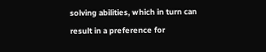solving abilities, which in turn can result in a preference for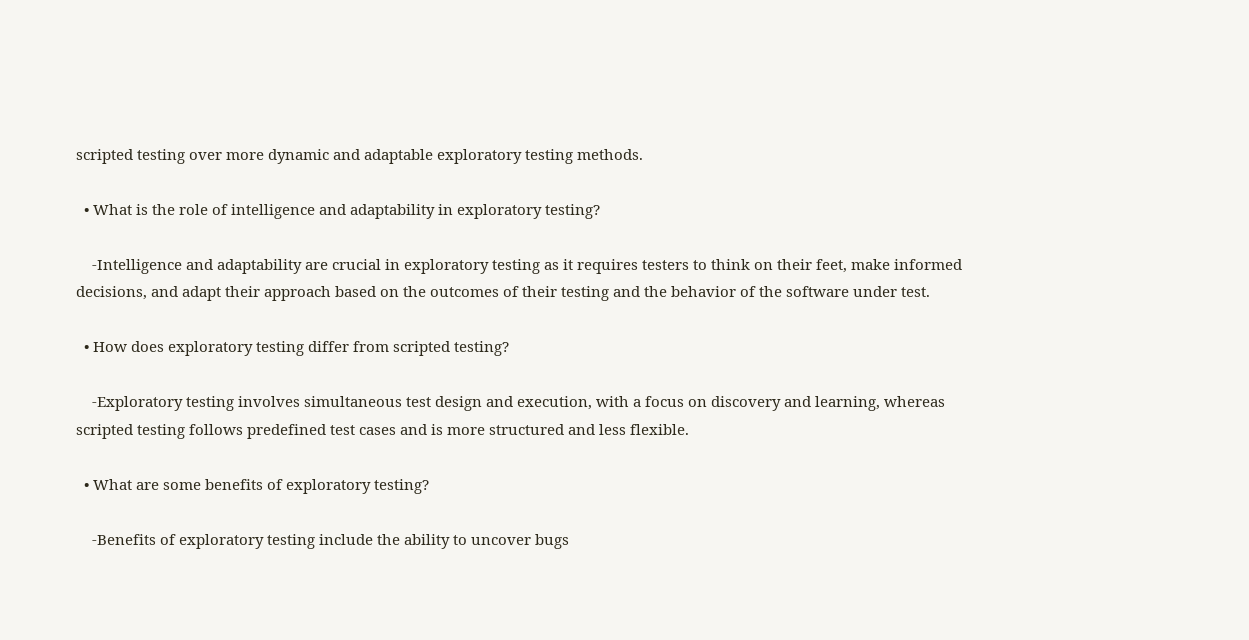scripted testing over more dynamic and adaptable exploratory testing methods.

  • What is the role of intelligence and adaptability in exploratory testing?

    -Intelligence and adaptability are crucial in exploratory testing as it requires testers to think on their feet, make informed decisions, and adapt their approach based on the outcomes of their testing and the behavior of the software under test.

  • How does exploratory testing differ from scripted testing?

    -Exploratory testing involves simultaneous test design and execution, with a focus on discovery and learning, whereas scripted testing follows predefined test cases and is more structured and less flexible.

  • What are some benefits of exploratory testing?

    -Benefits of exploratory testing include the ability to uncover bugs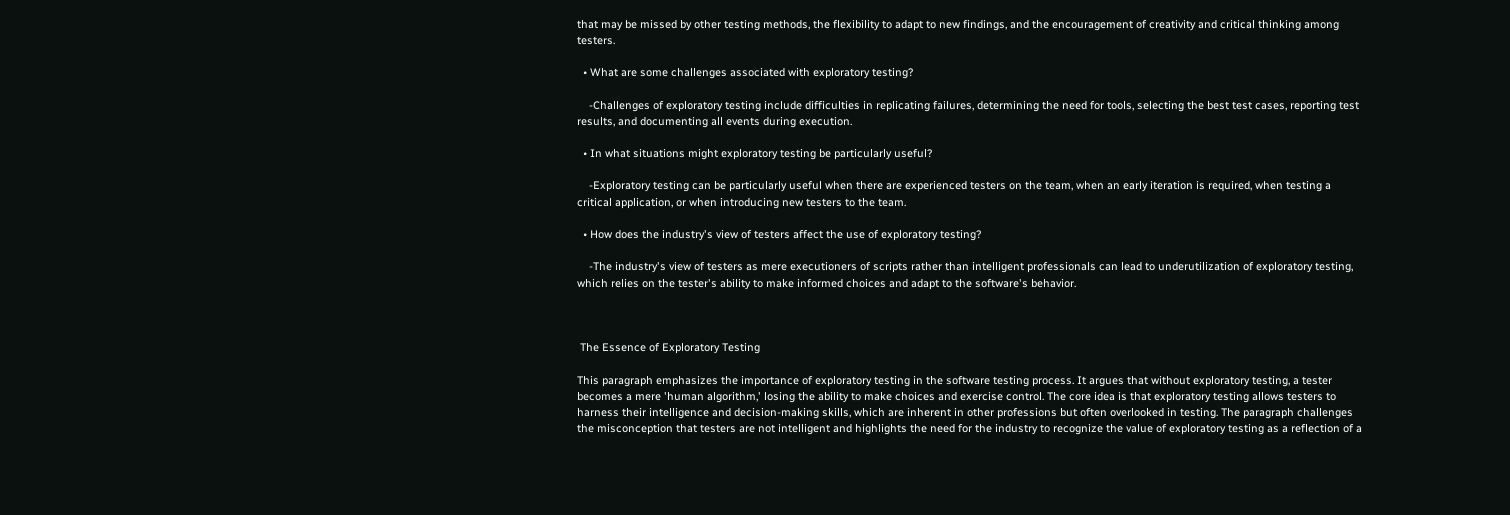that may be missed by other testing methods, the flexibility to adapt to new findings, and the encouragement of creativity and critical thinking among testers.

  • What are some challenges associated with exploratory testing?

    -Challenges of exploratory testing include difficulties in replicating failures, determining the need for tools, selecting the best test cases, reporting test results, and documenting all events during execution.

  • In what situations might exploratory testing be particularly useful?

    -Exploratory testing can be particularly useful when there are experienced testers on the team, when an early iteration is required, when testing a critical application, or when introducing new testers to the team.

  • How does the industry's view of testers affect the use of exploratory testing?

    -The industry's view of testers as mere executioners of scripts rather than intelligent professionals can lead to underutilization of exploratory testing, which relies on the tester's ability to make informed choices and adapt to the software's behavior.



 The Essence of Exploratory Testing

This paragraph emphasizes the importance of exploratory testing in the software testing process. It argues that without exploratory testing, a tester becomes a mere 'human algorithm,' losing the ability to make choices and exercise control. The core idea is that exploratory testing allows testers to harness their intelligence and decision-making skills, which are inherent in other professions but often overlooked in testing. The paragraph challenges the misconception that testers are not intelligent and highlights the need for the industry to recognize the value of exploratory testing as a reflection of a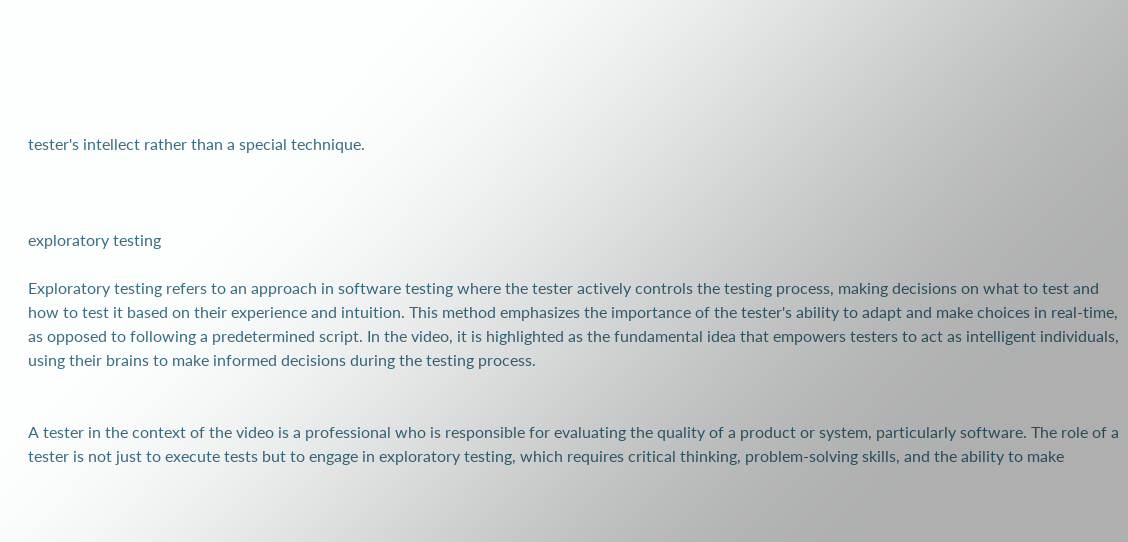tester's intellect rather than a special technique.



exploratory testing

Exploratory testing refers to an approach in software testing where the tester actively controls the testing process, making decisions on what to test and how to test it based on their experience and intuition. This method emphasizes the importance of the tester's ability to adapt and make choices in real-time, as opposed to following a predetermined script. In the video, it is highlighted as the fundamental idea that empowers testers to act as intelligent individuals, using their brains to make informed decisions during the testing process.


A tester in the context of the video is a professional who is responsible for evaluating the quality of a product or system, particularly software. The role of a tester is not just to execute tests but to engage in exploratory testing, which requires critical thinking, problem-solving skills, and the ability to make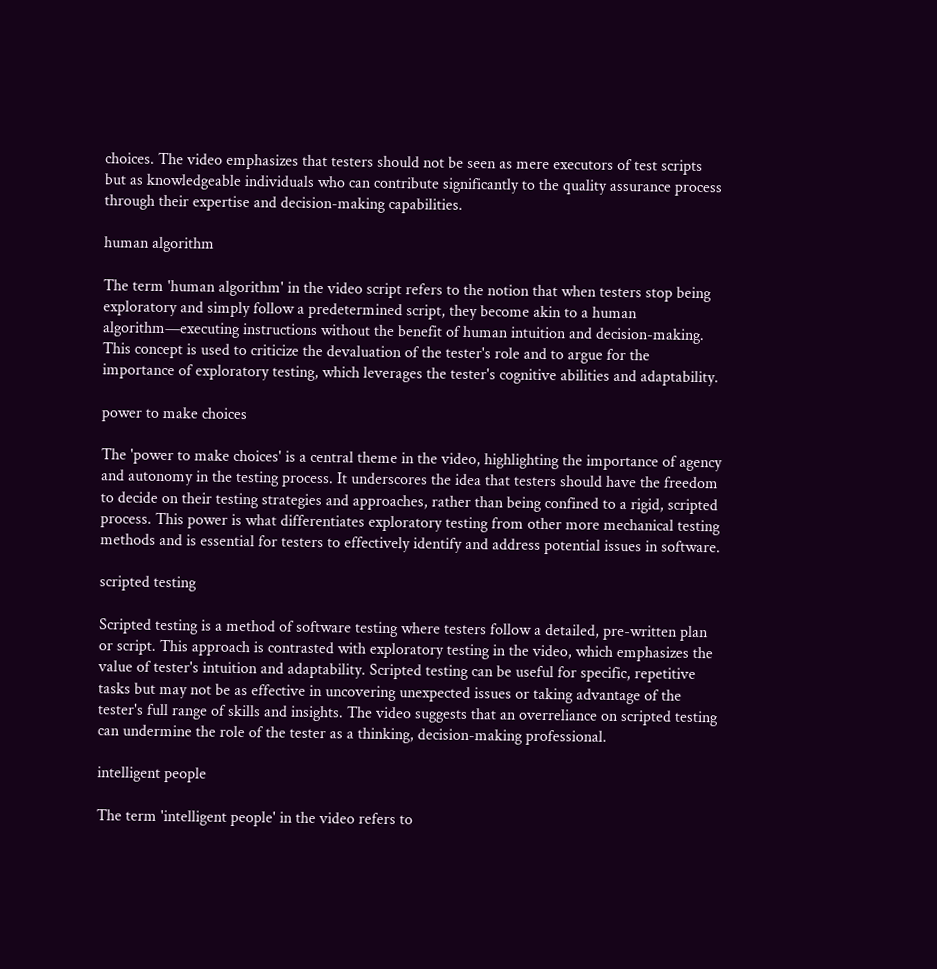choices. The video emphasizes that testers should not be seen as mere executors of test scripts but as knowledgeable individuals who can contribute significantly to the quality assurance process through their expertise and decision-making capabilities.

human algorithm

The term 'human algorithm' in the video script refers to the notion that when testers stop being exploratory and simply follow a predetermined script, they become akin to a human algorithm—executing instructions without the benefit of human intuition and decision-making. This concept is used to criticize the devaluation of the tester's role and to argue for the importance of exploratory testing, which leverages the tester's cognitive abilities and adaptability.

power to make choices

The 'power to make choices' is a central theme in the video, highlighting the importance of agency and autonomy in the testing process. It underscores the idea that testers should have the freedom to decide on their testing strategies and approaches, rather than being confined to a rigid, scripted process. This power is what differentiates exploratory testing from other more mechanical testing methods and is essential for testers to effectively identify and address potential issues in software.

scripted testing

Scripted testing is a method of software testing where testers follow a detailed, pre-written plan or script. This approach is contrasted with exploratory testing in the video, which emphasizes the value of tester's intuition and adaptability. Scripted testing can be useful for specific, repetitive tasks but may not be as effective in uncovering unexpected issues or taking advantage of the tester's full range of skills and insights. The video suggests that an overreliance on scripted testing can undermine the role of the tester as a thinking, decision-making professional.

intelligent people

The term 'intelligent people' in the video refers to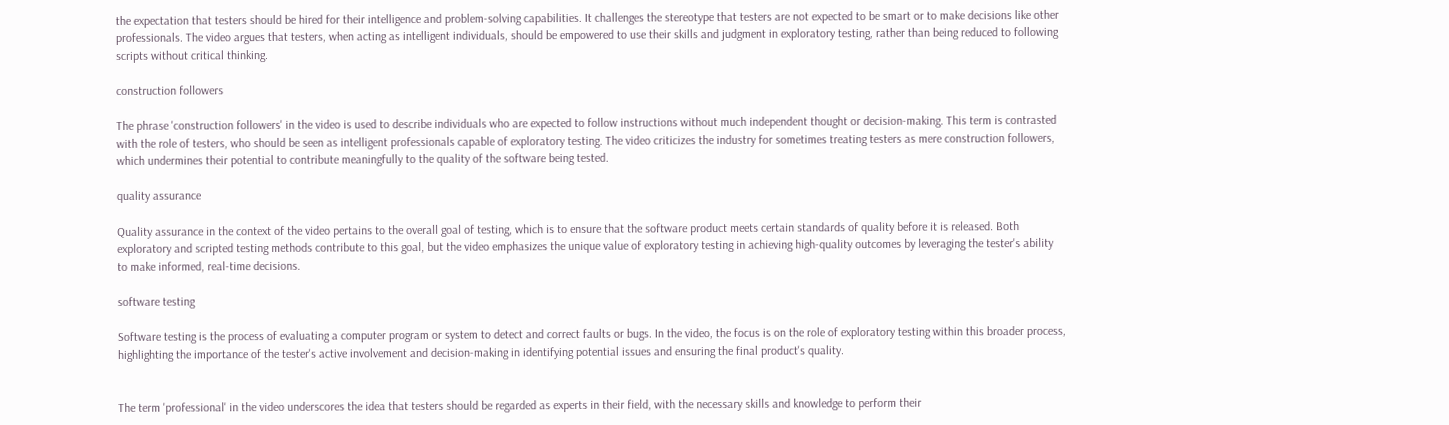the expectation that testers should be hired for their intelligence and problem-solving capabilities. It challenges the stereotype that testers are not expected to be smart or to make decisions like other professionals. The video argues that testers, when acting as intelligent individuals, should be empowered to use their skills and judgment in exploratory testing, rather than being reduced to following scripts without critical thinking.

construction followers

The phrase 'construction followers' in the video is used to describe individuals who are expected to follow instructions without much independent thought or decision-making. This term is contrasted with the role of testers, who should be seen as intelligent professionals capable of exploratory testing. The video criticizes the industry for sometimes treating testers as mere construction followers, which undermines their potential to contribute meaningfully to the quality of the software being tested.

quality assurance

Quality assurance in the context of the video pertains to the overall goal of testing, which is to ensure that the software product meets certain standards of quality before it is released. Both exploratory and scripted testing methods contribute to this goal, but the video emphasizes the unique value of exploratory testing in achieving high-quality outcomes by leveraging the tester's ability to make informed, real-time decisions.

software testing

Software testing is the process of evaluating a computer program or system to detect and correct faults or bugs. In the video, the focus is on the role of exploratory testing within this broader process, highlighting the importance of the tester's active involvement and decision-making in identifying potential issues and ensuring the final product's quality.


The term 'professional' in the video underscores the idea that testers should be regarded as experts in their field, with the necessary skills and knowledge to perform their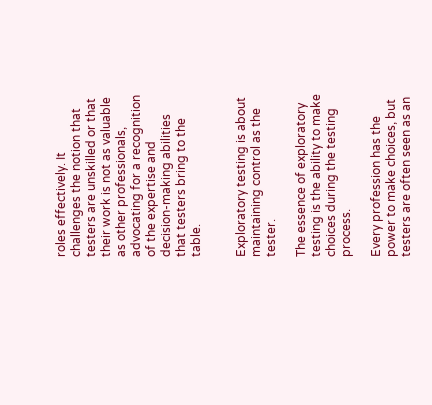roles effectively. It challenges the notion that testers are unskilled or that their work is not as valuable as other professionals, advocating for a recognition of the expertise and decision-making abilities that testers bring to the table.


Exploratory testing is about maintaining control as the tester.

The essence of exploratory testing is the ability to make choices during the testing process.

Every profession has the power to make choices, but testers are often seen as an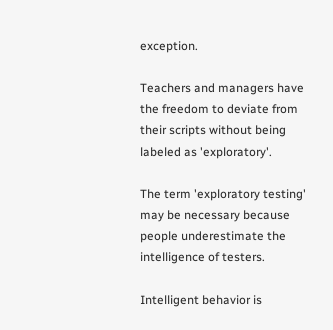exception.

Teachers and managers have the freedom to deviate from their scripts without being labeled as 'exploratory'.

The term 'exploratory testing' may be necessary because people underestimate the intelligence of testers.

Intelligent behavior is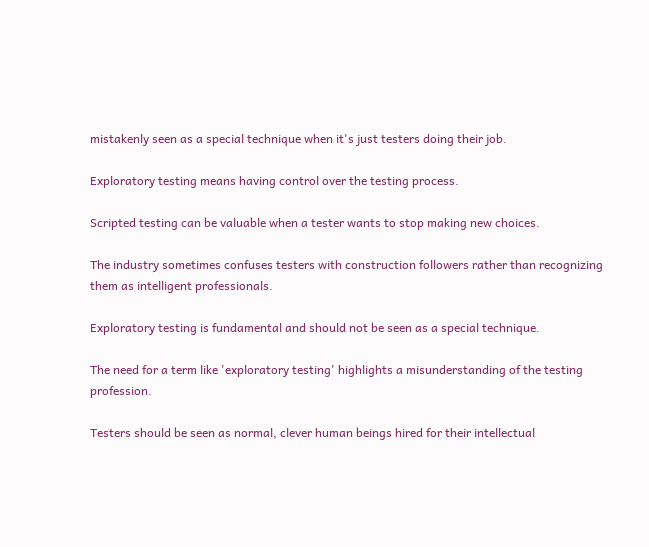mistakenly seen as a special technique when it's just testers doing their job.

Exploratory testing means having control over the testing process.

Scripted testing can be valuable when a tester wants to stop making new choices.

The industry sometimes confuses testers with construction followers rather than recognizing them as intelligent professionals.

Exploratory testing is fundamental and should not be seen as a special technique.

The need for a term like 'exploratory testing' highlights a misunderstanding of the testing profession.

Testers should be seen as normal, clever human beings hired for their intellectual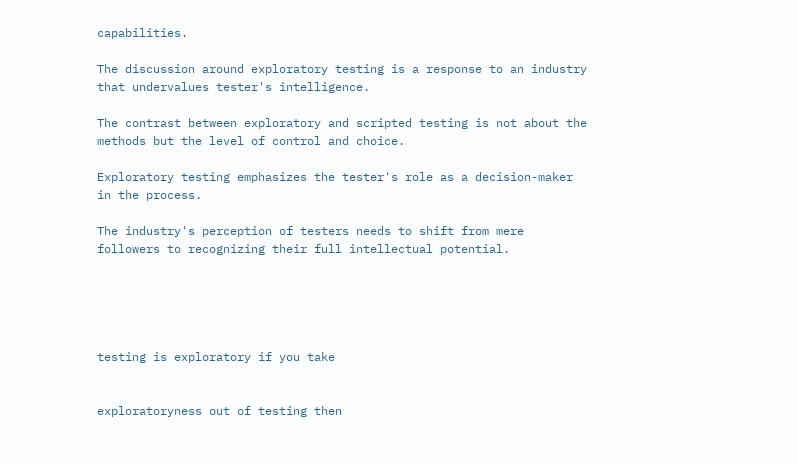capabilities.

The discussion around exploratory testing is a response to an industry that undervalues tester's intelligence.

The contrast between exploratory and scripted testing is not about the methods but the level of control and choice.

Exploratory testing emphasizes the tester's role as a decision-maker in the process.

The industry's perception of testers needs to shift from mere followers to recognizing their full intellectual potential.





testing is exploratory if you take


exploratoryness out of testing then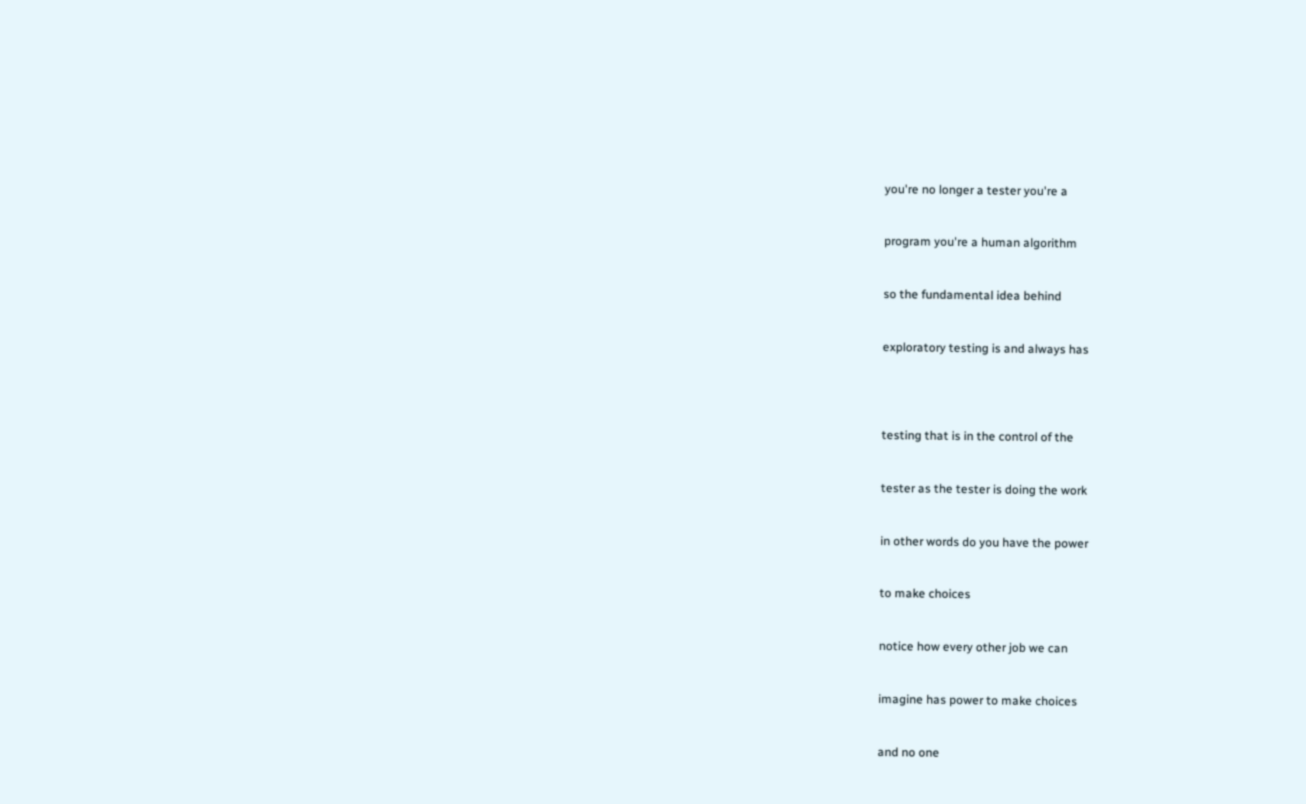you're no longer a tester you're a


program you're a human algorithm


so the fundamental idea behind


exploratory testing is and always has




testing that is in the control of the


tester as the tester is doing the work


in other words do you have the power


to make choices


notice how every other job we can


imagine has power to make choices


and no one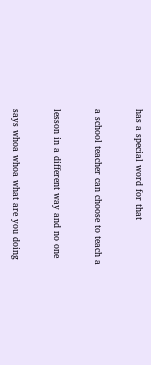has a special word for that


a school teacher can choose to teach a


lesson in a different way and no one


says whoa whoa what are you doing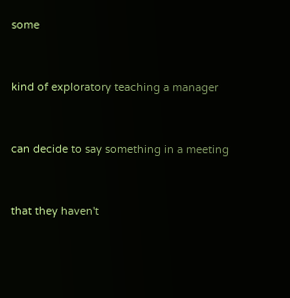some


kind of exploratory teaching a manager


can decide to say something in a meeting


that they haven't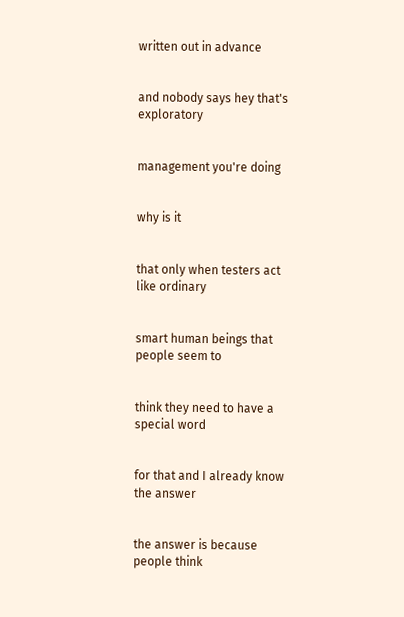written out in advance


and nobody says hey that's exploratory


management you're doing


why is it


that only when testers act like ordinary


smart human beings that people seem to


think they need to have a special word


for that and I already know the answer


the answer is because people think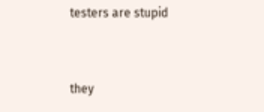testers are stupid


they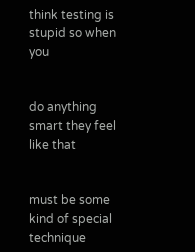think testing is stupid so when you


do anything smart they feel like that


must be some kind of special technique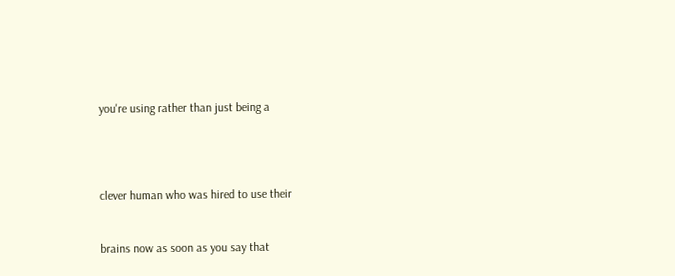you're using rather than just being a




clever human who was hired to use their


brains now as soon as you say that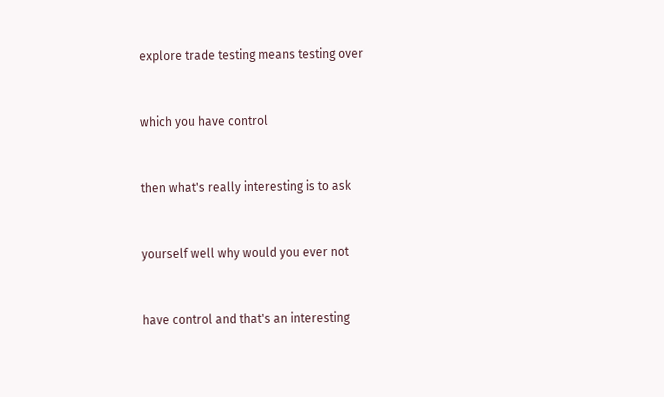explore trade testing means testing over


which you have control


then what's really interesting is to ask


yourself well why would you ever not


have control and that's an interesting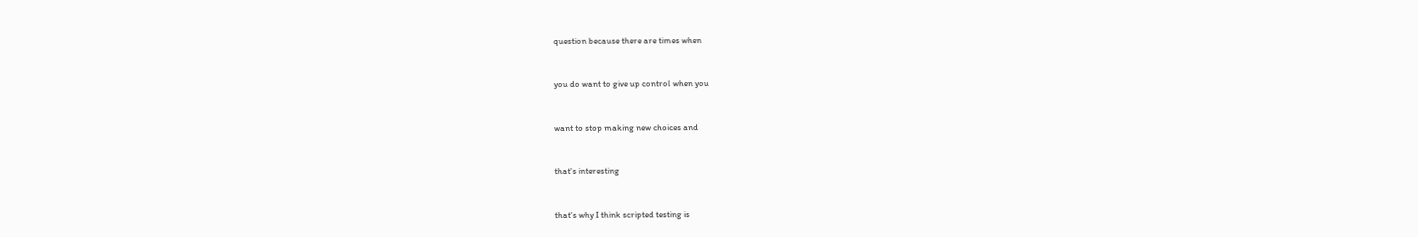question because there are times when


you do want to give up control when you


want to stop making new choices and


that's interesting


that's why I think scripted testing is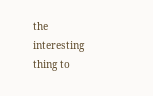the interesting thing to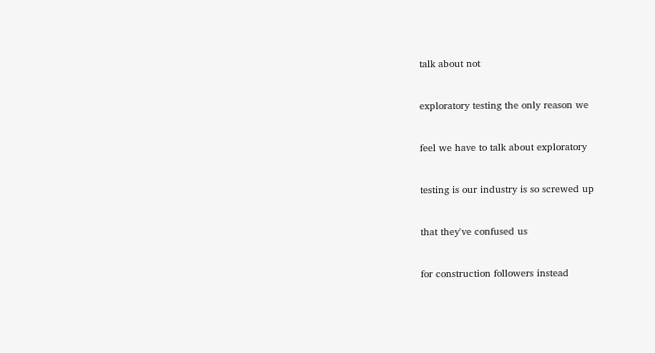talk about not


exploratory testing the only reason we


feel we have to talk about exploratory


testing is our industry is so screwed up


that they've confused us


for construction followers instead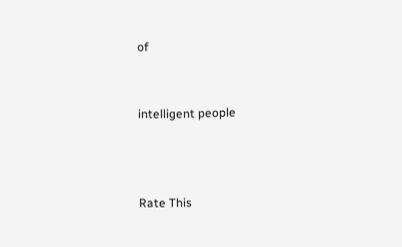of


intelligent people



Rate This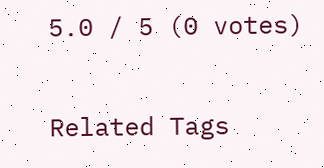5.0 / 5 (0 votes)

Related Tags